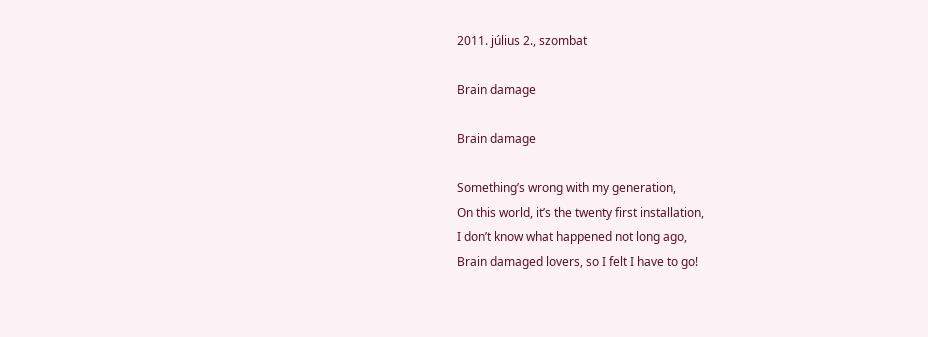2011. július 2., szombat

Brain damage

Brain damage

Something’s wrong with my generation,
On this world, it’s the twenty first installation,
I don’t know what happened not long ago,
Brain damaged lovers, so I felt I have to go!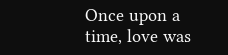Once upon a time, love was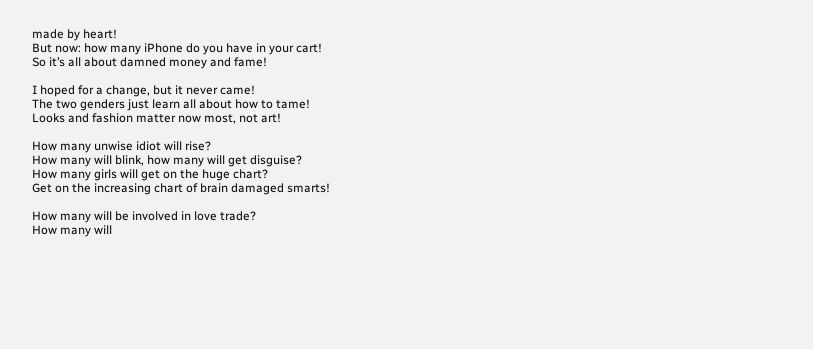made by heart!
But now: how many iPhone do you have in your cart!
So it’s all about damned money and fame!

I hoped for a change, but it never came!
The two genders just learn all about how to tame!
Looks and fashion matter now most, not art!

How many unwise idiot will rise?
How many will blink, how many will get disguise?
How many girls will get on the huge chart?
Get on the increasing chart of brain damaged smarts!

How many will be involved in love trade?
How many will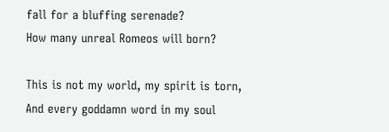fall for a bluffing serenade?
How many unreal Romeos will born?

This is not my world, my spirit is torn,
And every goddamn word in my soul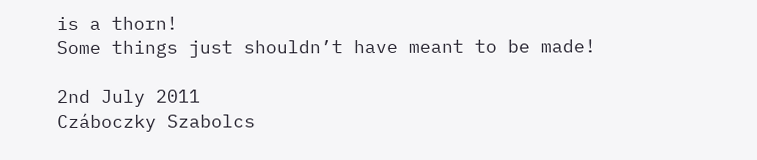is a thorn!
Some things just shouldn’t have meant to be made!

2nd July 2011
Czáboczky Szabolcs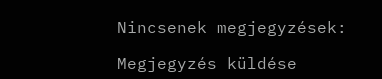Nincsenek megjegyzések:

Megjegyzés küldése